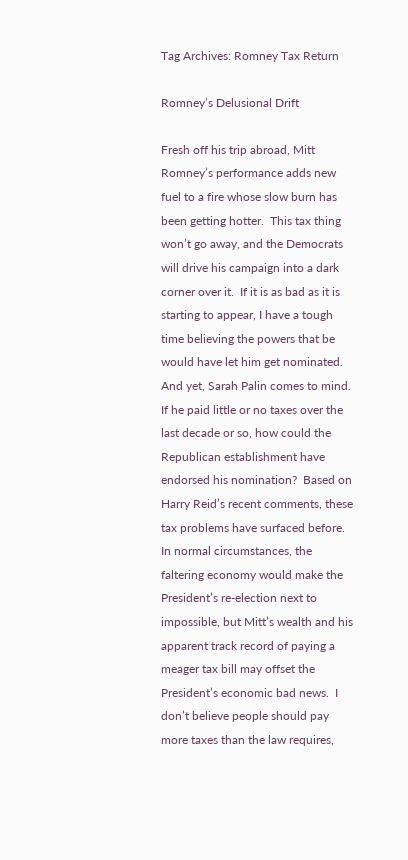Tag Archives: Romney Tax Return

Romney’s Delusional Drift

Fresh off his trip abroad, Mitt Romney’s performance adds new fuel to a fire whose slow burn has been getting hotter.  This tax thing won’t go away, and the Democrats will drive his campaign into a dark corner over it.  If it is as bad as it is starting to appear, I have a tough time believing the powers that be would have let him get nominated.  And yet, Sarah Palin comes to mind.  If he paid little or no taxes over the last decade or so, how could the Republican establishment have endorsed his nomination?  Based on Harry Reid’s recent comments, these tax problems have surfaced before.  In normal circumstances, the faltering economy would make the President’s re-election next to impossible, but Mitt’s wealth and his apparent track record of paying a meager tax bill may offset the President’s economic bad news.  I don’t believe people should pay more taxes than the law requires,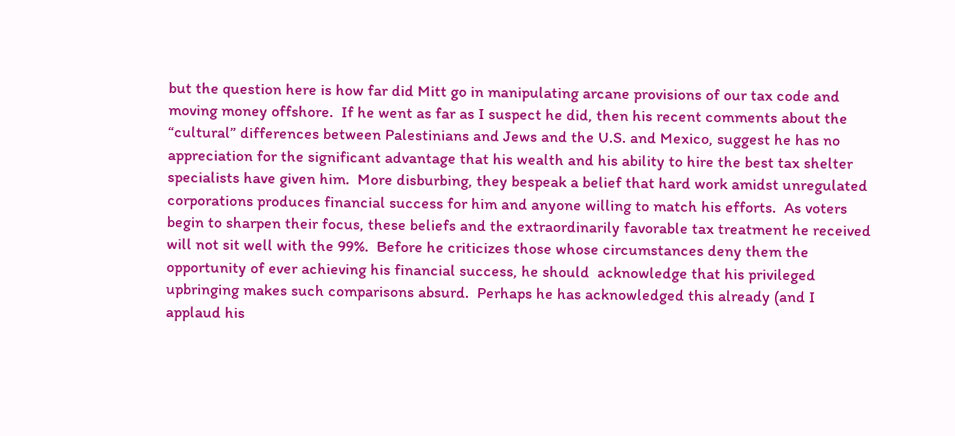but the question here is how far did Mitt go in manipulating arcane provisions of our tax code and moving money offshore.  If he went as far as I suspect he did, then his recent comments about the “cultural” differences between Palestinians and Jews and the U.S. and Mexico, suggest he has no appreciation for the significant advantage that his wealth and his ability to hire the best tax shelter specialists have given him.  More disburbing, they bespeak a belief that hard work amidst unregulated corporations produces financial success for him and anyone willing to match his efforts.  As voters begin to sharpen their focus, these beliefs and the extraordinarily favorable tax treatment he received will not sit well with the 99%.  Before he criticizes those whose circumstances deny them the opportunity of ever achieving his financial success, he should  acknowledge that his privileged upbringing makes such comparisons absurd.  Perhaps he has acknowledged this already (and I applaud his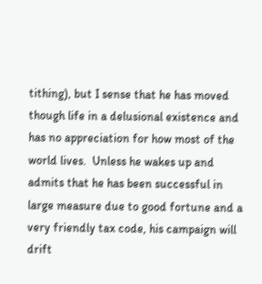tithing), but I sense that he has moved though life in a delusional existence and has no appreciation for how most of the world lives.  Unless he wakes up and admits that he has been successful in large measure due to good fortune and a very friendly tax code, his campaign will drift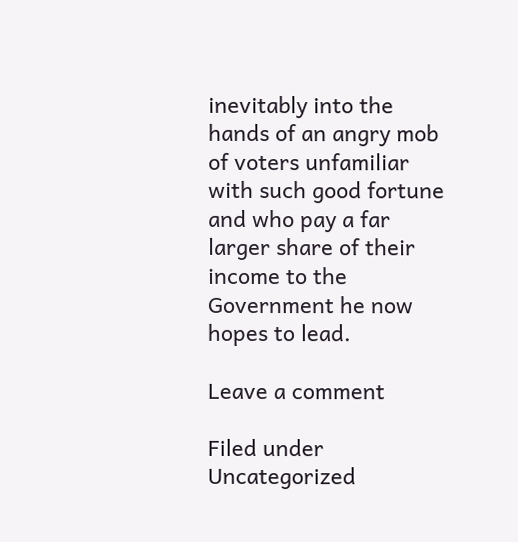inevitably into the hands of an angry mob of voters unfamiliar with such good fortune and who pay a far larger share of their income to the Government he now hopes to lead.

Leave a comment

Filed under Uncategorized